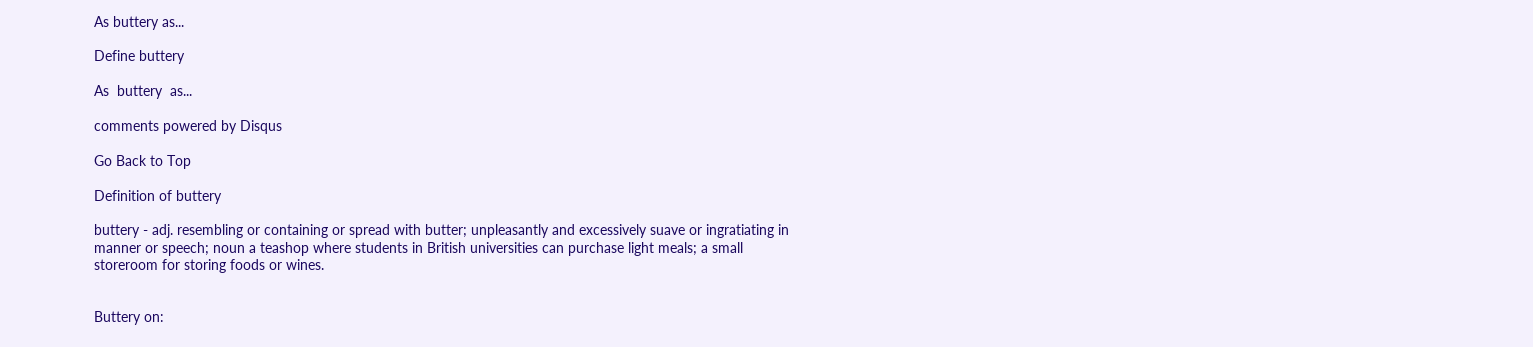As buttery as...

Define buttery

As  buttery  as...

comments powered by Disqus

Go Back to Top

Definition of buttery

buttery - adj. resembling or containing or spread with butter; unpleasantly and excessively suave or ingratiating in manner or speech; noun a teashop where students in British universities can purchase light meals; a small storeroom for storing foods or wines.


Buttery on: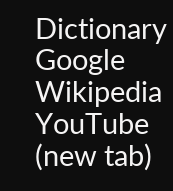Dictionary  Google  Wikipedia  YouTube (new tab)